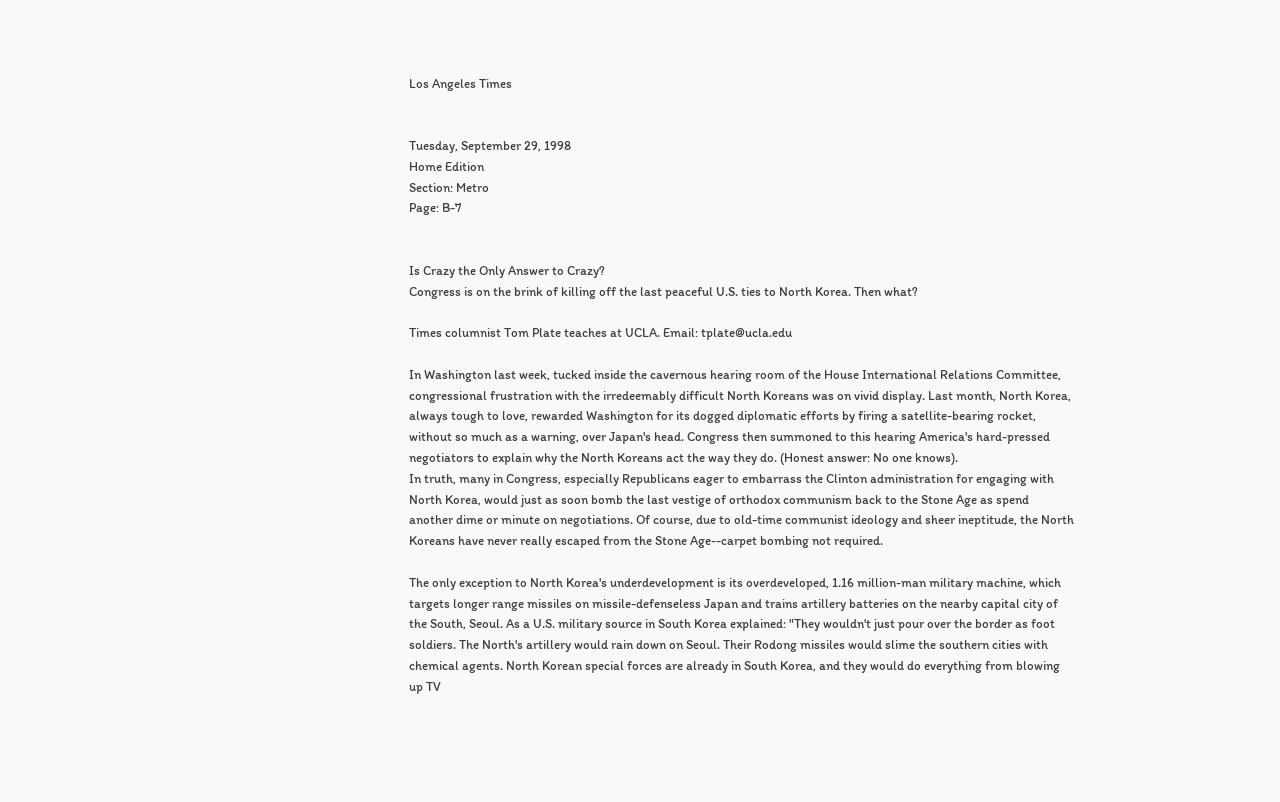Los Angeles Times


Tuesday, September 29, 1998
Home Edition
Section: Metro
Page: B-7


Is Crazy the Only Answer to Crazy?
Congress is on the brink of killing off the last peaceful U.S. ties to North Korea. Then what?

Times columnist Tom Plate teaches at UCLA. Email: tplate@ucla.edu

In Washington last week, tucked inside the cavernous hearing room of the House International Relations Committee, congressional frustration with the irredeemably difficult North Koreans was on vivid display. Last month, North Korea, always tough to love, rewarded Washington for its dogged diplomatic efforts by firing a satellite-bearing rocket, without so much as a warning, over Japan's head. Congress then summoned to this hearing America's hard-pressed negotiators to explain why the North Koreans act the way they do. (Honest answer: No one knows).
In truth, many in Congress, especially Republicans eager to embarrass the Clinton administration for engaging with North Korea, would just as soon bomb the last vestige of orthodox communism back to the Stone Age as spend another dime or minute on negotiations. Of course, due to old-time communist ideology and sheer ineptitude, the North Koreans have never really escaped from the Stone Age--carpet bombing not required.

The only exception to North Korea's underdevelopment is its overdeveloped, 1.16 million-man military machine, which targets longer range missiles on missile-defenseless Japan and trains artillery batteries on the nearby capital city of the South, Seoul. As a U.S. military source in South Korea explained: "They wouldn't just pour over the border as foot soldiers. The North's artillery would rain down on Seoul. Their Rodong missiles would slime the southern cities with chemical agents. North Korean special forces are already in South Korea, and they would do everything from blowing up TV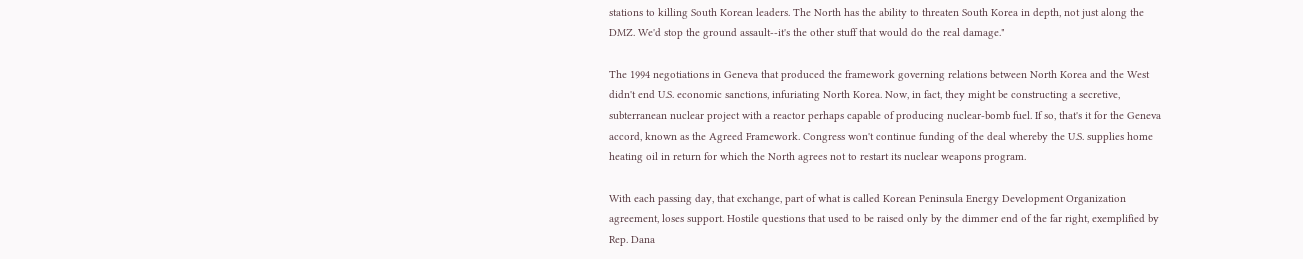stations to killing South Korean leaders. The North has the ability to threaten South Korea in depth, not just along the DMZ. We'd stop the ground assault--it's the other stuff that would do the real damage."

The 1994 negotiations in Geneva that produced the framework governing relations between North Korea and the West didn't end U.S. economic sanctions, infuriating North Korea. Now, in fact, they might be constructing a secretive, subterranean nuclear project with a reactor perhaps capable of producing nuclear-bomb fuel. If so, that's it for the Geneva accord, known as the Agreed Framework. Congress won't continue funding of the deal whereby the U.S. supplies home heating oil in return for which the North agrees not to restart its nuclear weapons program.

With each passing day, that exchange, part of what is called Korean Peninsula Energy Development Organization agreement, loses support. Hostile questions that used to be raised only by the dimmer end of the far right, exemplified by Rep. Dana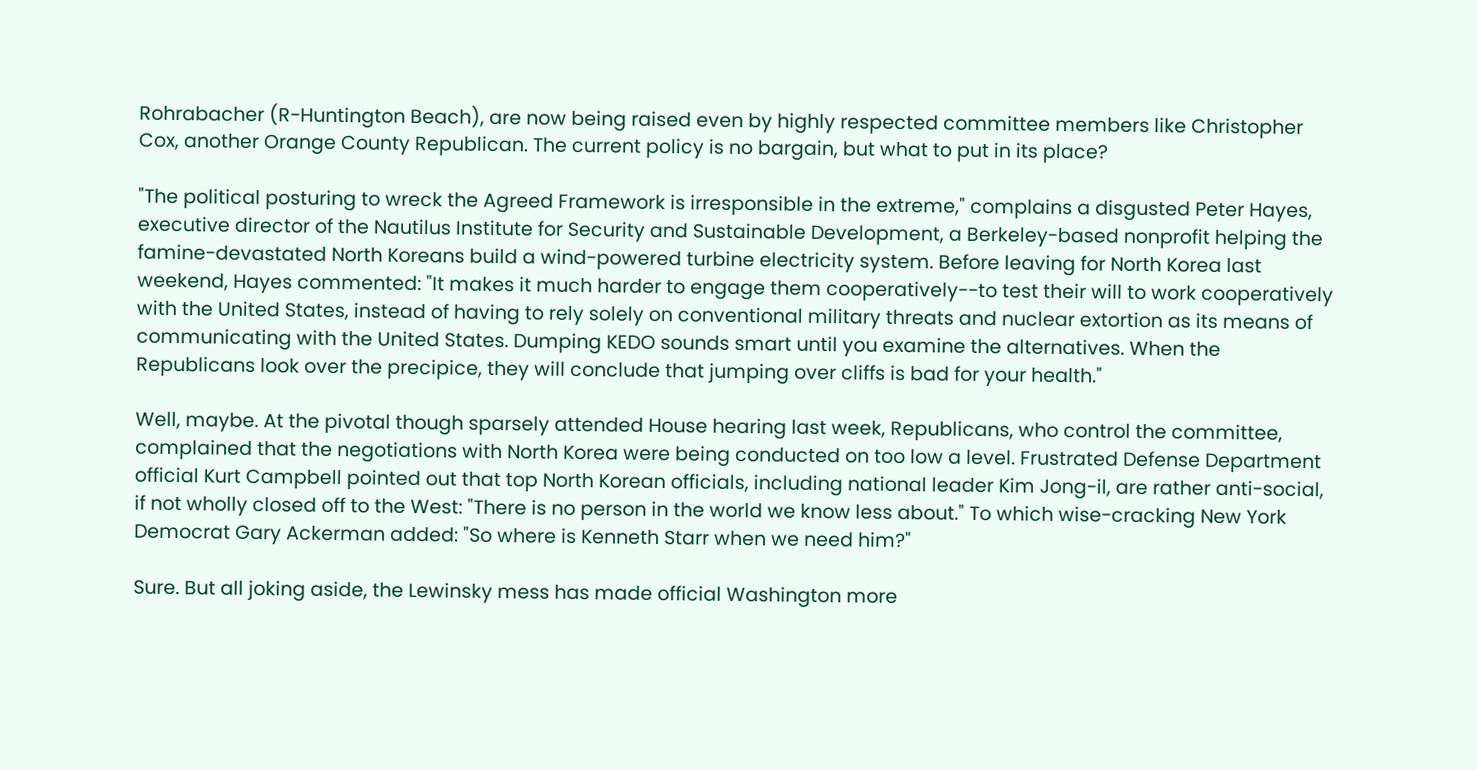Rohrabacher (R-Huntington Beach), are now being raised even by highly respected committee members like Christopher Cox, another Orange County Republican. The current policy is no bargain, but what to put in its place?

"The political posturing to wreck the Agreed Framework is irresponsible in the extreme," complains a disgusted Peter Hayes, executive director of the Nautilus Institute for Security and Sustainable Development, a Berkeley-based nonprofit helping the famine-devastated North Koreans build a wind-powered turbine electricity system. Before leaving for North Korea last weekend, Hayes commented: "It makes it much harder to engage them cooperatively--to test their will to work cooperatively with the United States, instead of having to rely solely on conventional military threats and nuclear extortion as its means of communicating with the United States. Dumping KEDO sounds smart until you examine the alternatives. When the Republicans look over the precipice, they will conclude that jumping over cliffs is bad for your health."

Well, maybe. At the pivotal though sparsely attended House hearing last week, Republicans, who control the committee, complained that the negotiations with North Korea were being conducted on too low a level. Frustrated Defense Department official Kurt Campbell pointed out that top North Korean officials, including national leader Kim Jong-il, are rather anti-social, if not wholly closed off to the West: "There is no person in the world we know less about." To which wise-cracking New York Democrat Gary Ackerman added: "So where is Kenneth Starr when we need him?"

Sure. But all joking aside, the Lewinsky mess has made official Washington more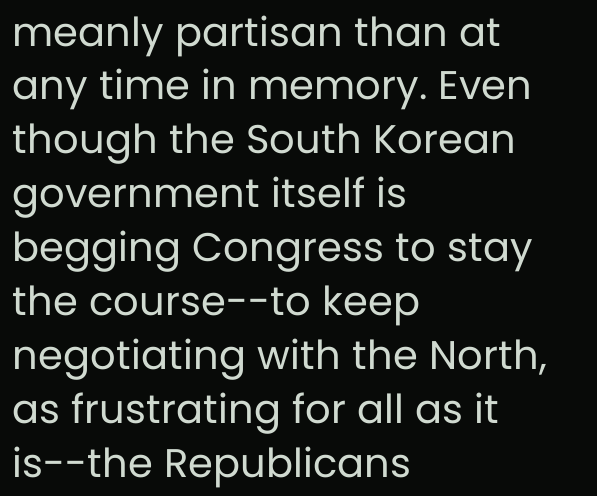meanly partisan than at any time in memory. Even though the South Korean government itself is begging Congress to stay the course--to keep negotiating with the North, as frustrating for all as it is--the Republicans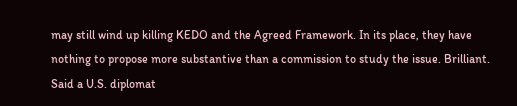may still wind up killing KEDO and the Agreed Framework. In its place, they have nothing to propose more substantive than a commission to study the issue. Brilliant. Said a U.S. diplomat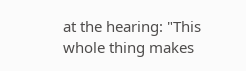at the hearing: "This whole thing makes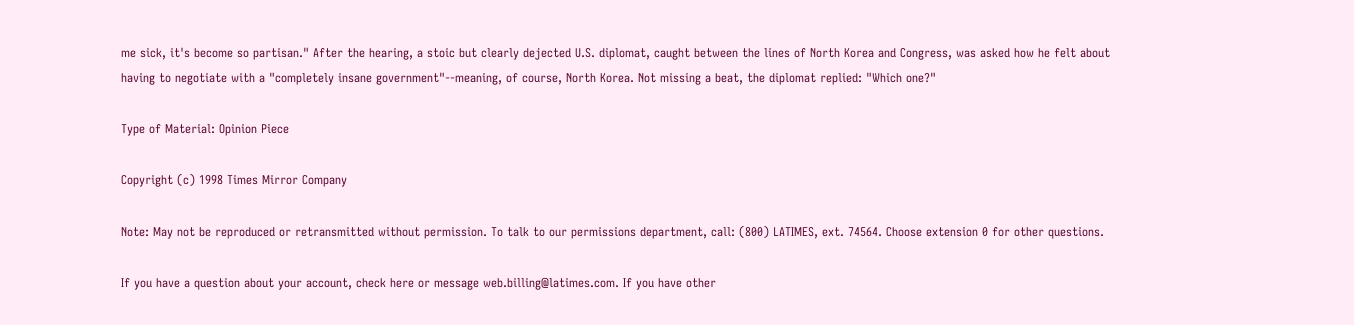me sick, it's become so partisan." After the hearing, a stoic but clearly dejected U.S. diplomat, caught between the lines of North Korea and Congress, was asked how he felt about having to negotiate with a "completely insane government"--meaning, of course, North Korea. Not missing a beat, the diplomat replied: "Which one?"

Type of Material: Opinion Piece

Copyright (c) 1998 Times Mirror Company

Note: May not be reproduced or retransmitted without permission. To talk to our permissions department, call: (800) LATIMES, ext. 74564. Choose extension 0 for other questions.

If you have a question about your account, check here or message web.billing@latimes.com. If you have other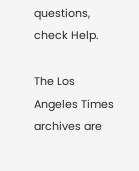questions, check Help.

The Los Angeles Times archives are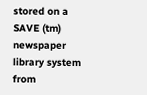stored on a SAVE (tm) newspaper library system from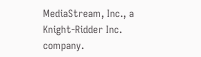MediaStream, Inc., a Knight-Ridder Inc. company.